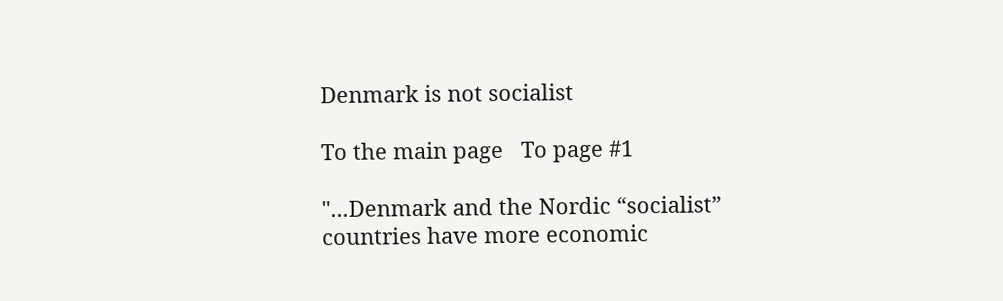Denmark is not socialist

To the main page   To page #1

"...Denmark and the Nordic “socialist” countries have more economic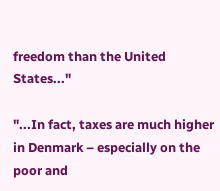freedom than the United States..."

"...In fact, taxes are much higher in Denmark – especially on the poor and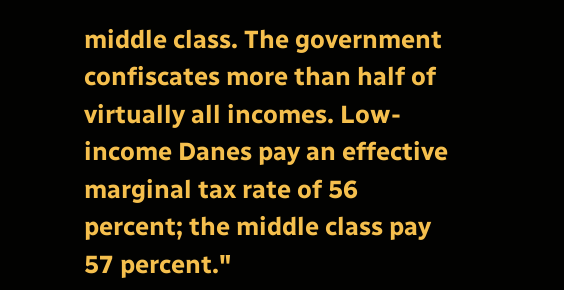middle class. The government confiscates more than half of virtually all incomes. Low-income Danes pay an effective marginal tax rate of 56 percent; the middle class pay 57 percent."